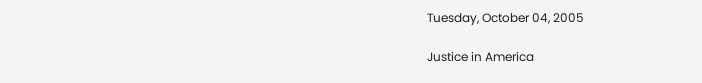Tuesday, October 04, 2005

Justice in America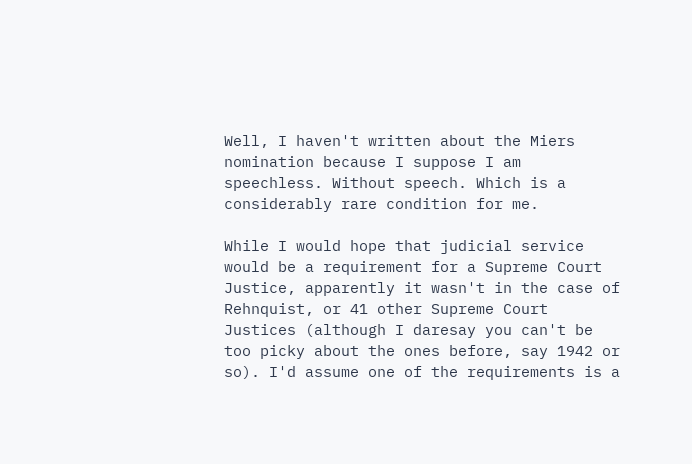Well, I haven't written about the Miers nomination because I suppose I am speechless. Without speech. Which is a considerably rare condition for me.

While I would hope that judicial service would be a requirement for a Supreme Court Justice, apparently it wasn't in the case of Rehnquist, or 41 other Supreme Court Justices (although I daresay you can't be too picky about the ones before, say 1942 or so). I'd assume one of the requirements is a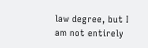law degree, but I am not entirely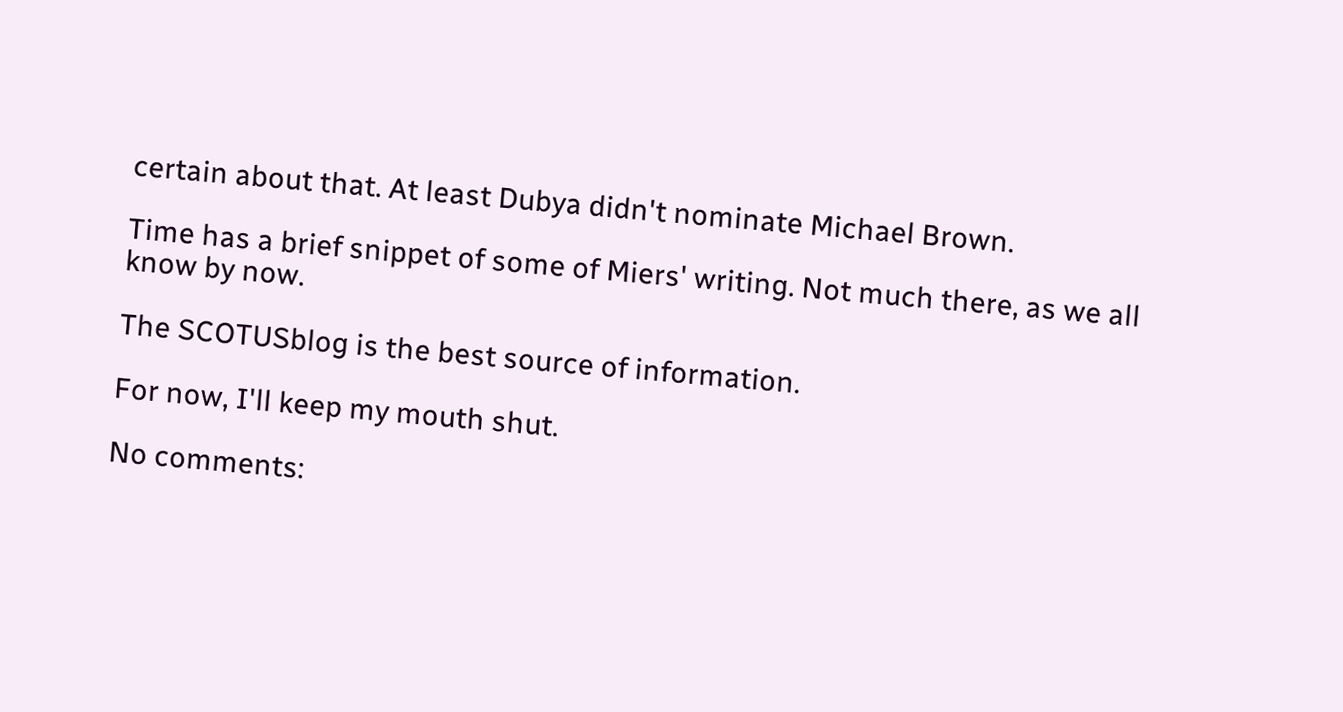certain about that. At least Dubya didn't nominate Michael Brown.

Time has a brief snippet of some of Miers' writing. Not much there, as we all know by now.

The SCOTUSblog is the best source of information.

For now, I'll keep my mouth shut.

No comments: